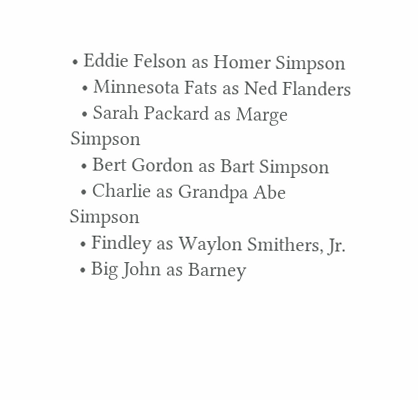• Eddie Felson as Homer Simpson
  • Minnesota Fats as Ned Flanders
  • Sarah Packard as Marge Simpson
  • Bert Gordon as Bart Simpson
  • Charlie as Grandpa Abe Simpson
  • Findley as Waylon Smithers, Jr.
  • Big John as Barney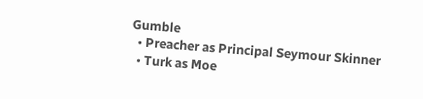Gumble
  • Preacher as Principal Seymour Skinner
  • Turk as Moe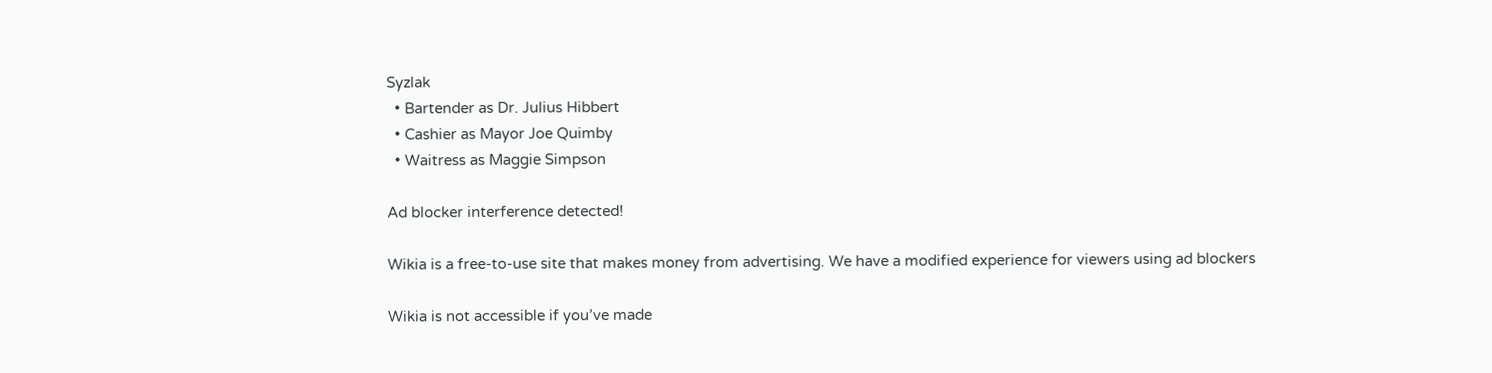Syzlak
  • Bartender as Dr. Julius Hibbert
  • Cashier as Mayor Joe Quimby
  • Waitress as Maggie Simpson

Ad blocker interference detected!

Wikia is a free-to-use site that makes money from advertising. We have a modified experience for viewers using ad blockers

Wikia is not accessible if you’ve made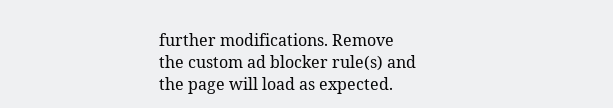further modifications. Remove the custom ad blocker rule(s) and the page will load as expected.